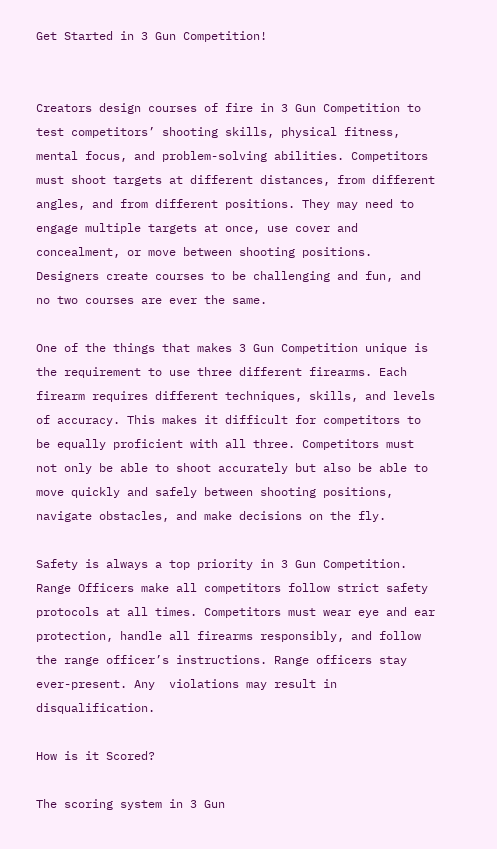Get Started in 3 Gun Competition!


Creators design courses of fire in 3 Gun Competition to test competitors’ shooting skills, physical fitness, mental focus, and problem-solving abilities. Competitors must shoot targets at different distances, from different angles, and from different positions. They may need to engage multiple targets at once, use cover and concealment, or move between shooting positions. Designers create courses to be challenging and fun, and no two courses are ever the same.

One of the things that makes 3 Gun Competition unique is the requirement to use three different firearms. Each firearm requires different techniques, skills, and levels of accuracy. This makes it difficult for competitors to be equally proficient with all three. Competitors must not only be able to shoot accurately but also be able to move quickly and safely between shooting positions, navigate obstacles, and make decisions on the fly.

Safety is always a top priority in 3 Gun Competition. Range Officers make all competitors follow strict safety protocols at all times. Competitors must wear eye and ear protection, handle all firearms responsibly, and follow the range officer’s instructions. Range officers stay ever-present. Any  violations may result in disqualification.

How is it Scored?

The scoring system in 3 Gun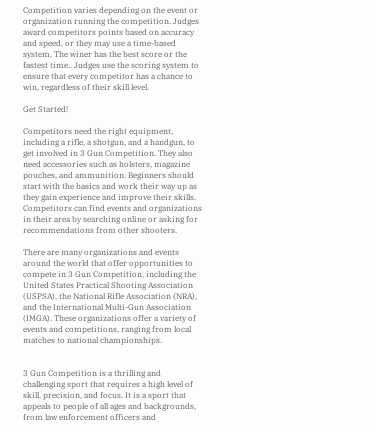Competition varies depending on the event or organization running the competition. Judges award competitors points based on accuracy and speed, or they may use a time-based system. The winer has the best score or the fastest time.. Judges use the scoring system to ensure that every competitor has a chance to win, regardless of their skill level.

Get Started!

Competitors need the right equipment, including a rifle, a shotgun, and a handgun, to get involved in 3 Gun Competition. They also need accessories such as holsters, magazine pouches, and ammunition. Beginners should start with the basics and work their way up as they gain experience and improve their skills. Competitors can find events and organizations in their area by searching online or asking for recommendations from other shooters.

There are many organizations and events around the world that offer opportunities to compete in 3 Gun Competition, including the United States Practical Shooting Association (USPSA), the National Rifle Association (NRA), and the International Multi-Gun Association (IMGA). These organizations offer a variety of events and competitions, ranging from local matches to national championships.


3 Gun Competition is a thrilling and challenging sport that requires a high level of skill, precision, and focus. It is a sport that appeals to people of all ages and backgrounds, from law enforcement officers and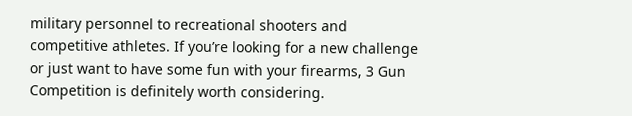military personnel to recreational shooters and competitive athletes. If you’re looking for a new challenge or just want to have some fun with your firearms, 3 Gun Competition is definitely worth considering.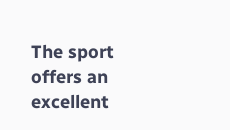The sport offers an excellent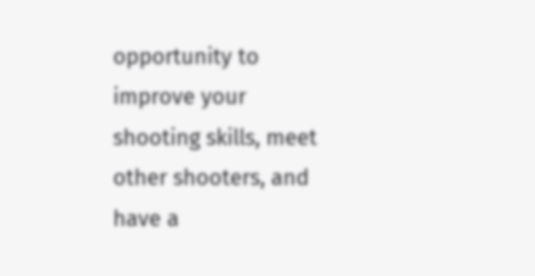opportunity to improve your shooting skills, meet other shooters, and have a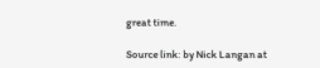great time.

Source link: by Nick Langan at